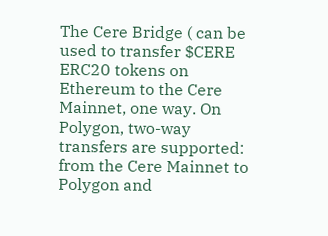The Cere Bridge ( can be used to transfer $CERE ERC20 tokens on Ethereum to the Cere Mainnet, one way. On Polygon, two-way transfers are supported: from the Cere Mainnet to Polygon and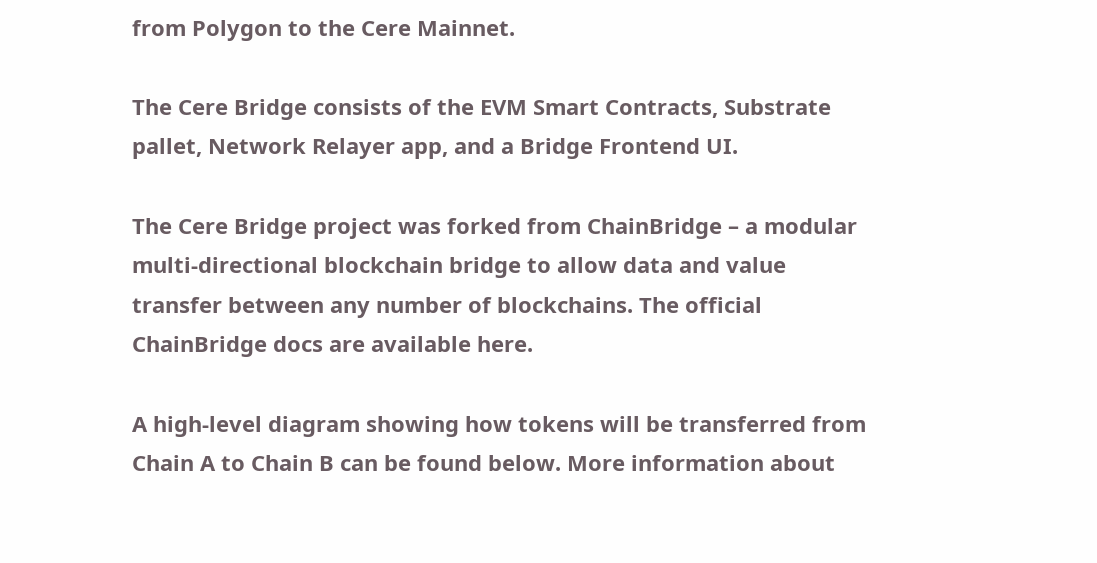from Polygon to the Cere Mainnet.

The Cere Bridge consists of the EVM Smart Contracts, Substrate pallet, Network Relayer app, and a Bridge Frontend UI.

The Cere Bridge project was forked from ChainBridge – a modular multi-directional blockchain bridge to allow data and value transfer between any number of blockchains. The official ChainBridge docs are available here.

A high-level diagram showing how tokens will be transferred from Chain A to Chain B can be found below. More information about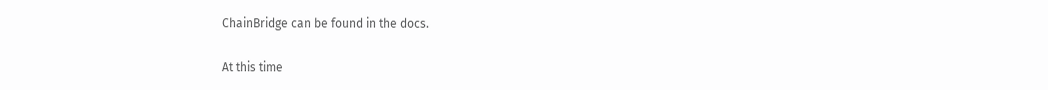ChainBridge can be found in the docs.

At this time